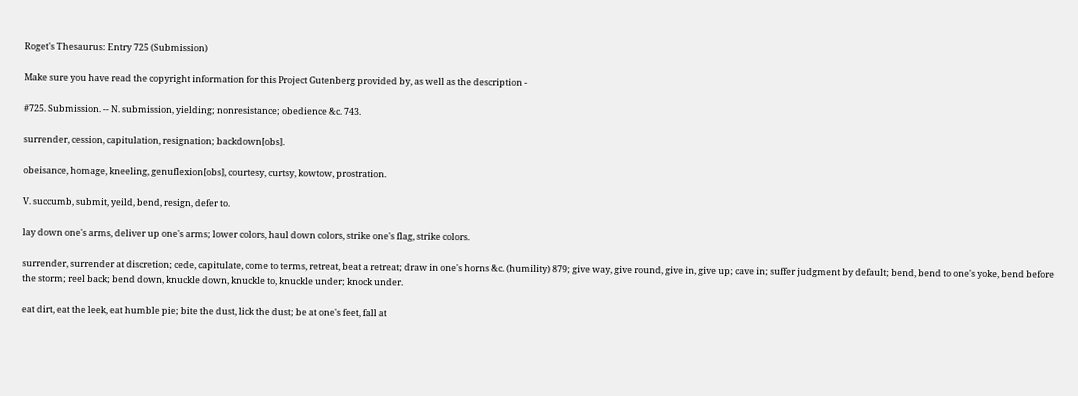Roget's Thesaurus: Entry 725 (Submission)

Make sure you have read the copyright information for this Project Gutenberg provided by, as well as the description -

#725. Submission. -- N. submission, yielding; nonresistance; obedience &c. 743.

surrender, cession, capitulation, resignation; backdown[obs].

obeisance, homage, kneeling, genuflexion[obs], courtesy, curtsy, kowtow, prostration.

V. succumb, submit, yeild, bend, resign, defer to.

lay down one's arms, deliver up one's arms; lower colors, haul down colors, strike one's flag, strike colors.

surrender, surrender at discretion; cede, capitulate, come to terms, retreat, beat a retreat; draw in one's horns &c. (humility) 879; give way, give round, give in, give up; cave in; suffer judgment by default; bend, bend to one's yoke, bend before the storm; reel back; bend down, knuckle down, knuckle to, knuckle under; knock under.

eat dirt, eat the leek, eat humble pie; bite the dust, lick the dust; be at one's feet, fall at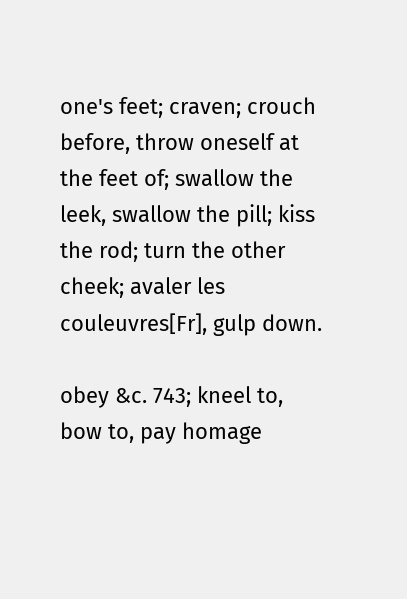one's feet; craven; crouch before, throw oneself at the feet of; swallow the leek, swallow the pill; kiss the rod; turn the other cheek; avaler les couleuvres[Fr], gulp down.

obey &c. 743; kneel to, bow to, pay homage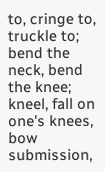to, cringe to, truckle to; bend the neck, bend the knee; kneel, fall on one's knees, bow submission,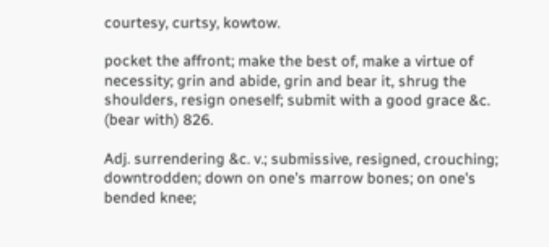courtesy, curtsy, kowtow.

pocket the affront; make the best of, make a virtue of necessity; grin and abide, grin and bear it, shrug the shoulders, resign oneself; submit with a good grace &c. (bear with) 826.

Adj. surrendering &c. v.; submissive, resigned, crouching; downtrodden; down on one's marrow bones; on one's bended knee;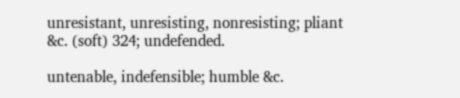unresistant, unresisting, nonresisting; pliant &c. (soft) 324; undefended.

untenable, indefensible; humble &c.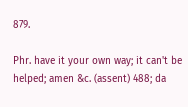879.

Phr. have it your own way; it can't be helped; amen &c. (assent) 488; da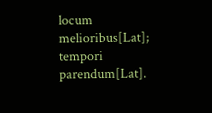locum melioribus[Lat]; tempori parendum[Lat].